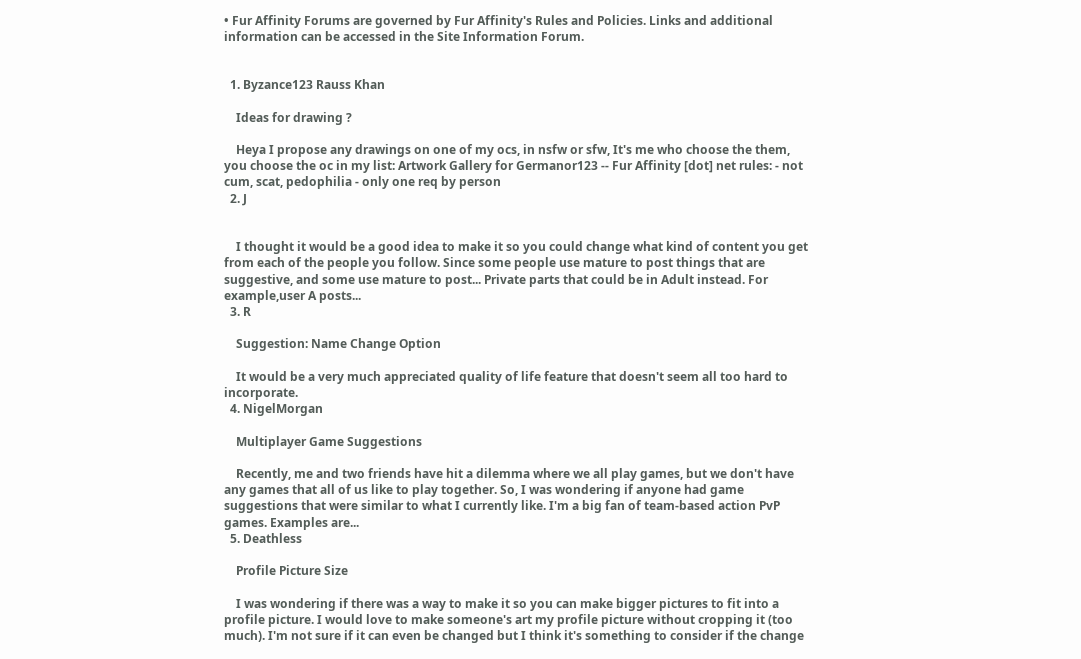• Fur Affinity Forums are governed by Fur Affinity's Rules and Policies. Links and additional information can be accessed in the Site Information Forum.


  1. Byzance123 Rauss Khan

    Ideas for drawing ?

    Heya I propose any drawings on one of my ocs, in nsfw or sfw, It's me who choose the them, you choose the oc in my list: Artwork Gallery for Germanor123 -- Fur Affinity [dot] net rules: - not cum, scat, pedophilia - only one req by person
  2. J


    I thought it would be a good idea to make it so you could change what kind of content you get from each of the people you follow. Since some people use mature to post things that are suggestive, and some use mature to post... Private parts that could be in Adult instead. For example,user A posts...
  3. R

    Suggestion: Name Change Option

    It would be a very much appreciated quality of life feature that doesn't seem all too hard to incorporate.
  4. NigelMorgan

    Multiplayer Game Suggestions

    Recently, me and two friends have hit a dilemma where we all play games, but we don't have any games that all of us like to play together. So, I was wondering if anyone had game suggestions that were similar to what I currently like. I'm a big fan of team-based action PvP games. Examples are...
  5. Deathless

    Profile Picture Size

    I was wondering if there was a way to make it so you can make bigger pictures to fit into a profile picture. I would love to make someone's art my profile picture without cropping it (too much). I'm not sure if it can even be changed but I think it's something to consider if the change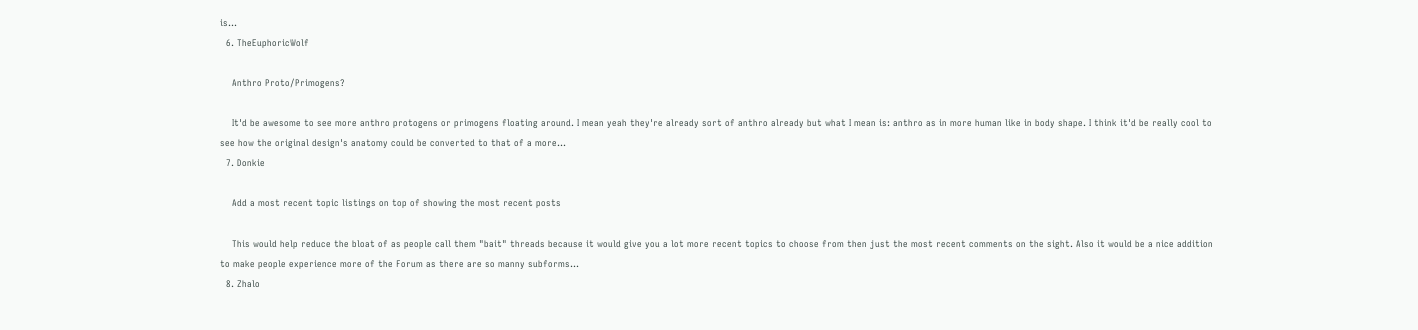is...
  6. TheEuphoricWolf

    Anthro Proto/Primogens?

    It'd be awesome to see more anthro protogens or primogens floating around. I mean yeah they're already sort of anthro already but what I mean is: anthro as in more human like in body shape. I think it'd be really cool to see how the original design's anatomy could be converted to that of a more...
  7. Donkie

    Add a most recent topic listings on top of showing the most recent posts

    This would help reduce the bloat of as people call them "bait" threads because it would give you a lot more recent topics to choose from then just the most recent comments on the sight. Also it would be a nice addition to make people experience more of the Forum as there are so manny subforms...
  8. Zhalo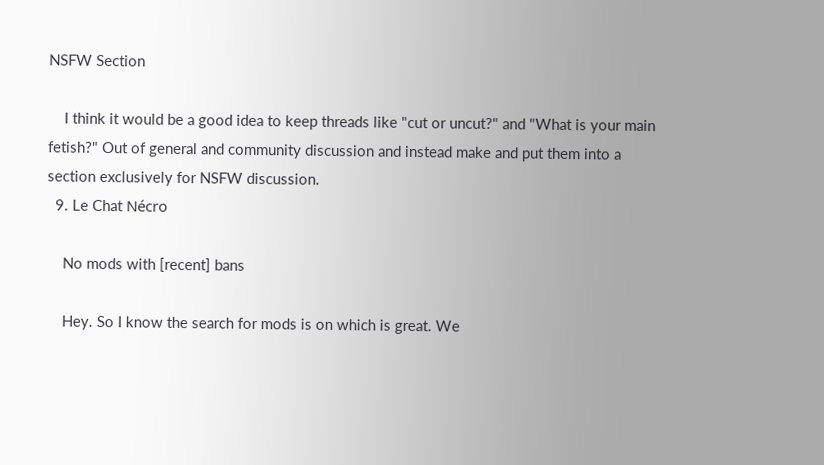NSFW Section

    I think it would be a good idea to keep threads like "cut or uncut?" and "What is your main fetish?" Out of general and community discussion and instead make and put them into a section exclusively for NSFW discussion.
  9. Le Chat Nécro

    No mods with [recent] bans

    Hey. So I know the search for mods is on which is great. We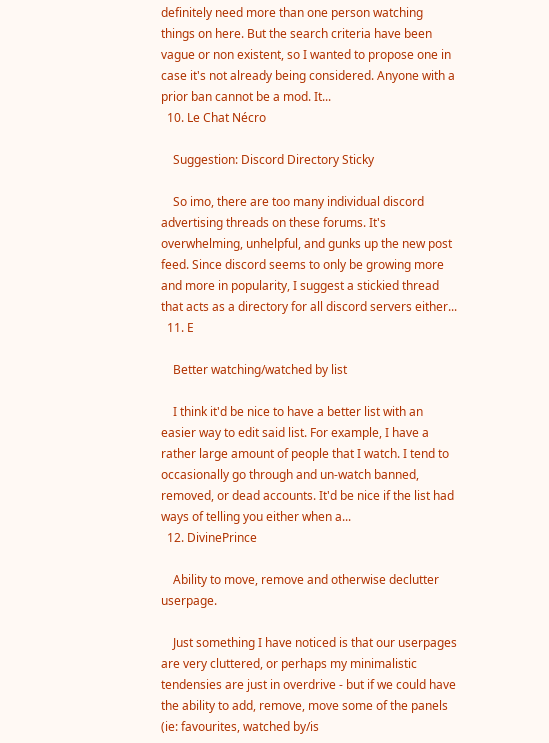definitely need more than one person watching things on here. But the search criteria have been vague or non existent, so I wanted to propose one in case it's not already being considered. Anyone with a prior ban cannot be a mod. It...
  10. Le Chat Nécro

    Suggestion: Discord Directory Sticky

    So imo, there are too many individual discord advertising threads on these forums. It's overwhelming, unhelpful, and gunks up the new post feed. Since discord seems to only be growing more and more in popularity, I suggest a stickied thread that acts as a directory for all discord servers either...
  11. E

    Better watching/watched by list

    I think it'd be nice to have a better list with an easier way to edit said list. For example, I have a rather large amount of people that I watch. I tend to occasionally go through and un-watch banned, removed, or dead accounts. It'd be nice if the list had ways of telling you either when a...
  12. DivinePrince

    Ability to move, remove and otherwise declutter userpage.

    Just something I have noticed is that our userpages are very cluttered, or perhaps my minimalistic tendensies are just in overdrive - but if we could have the ability to add, remove, move some of the panels (ie: favourites, watched by/is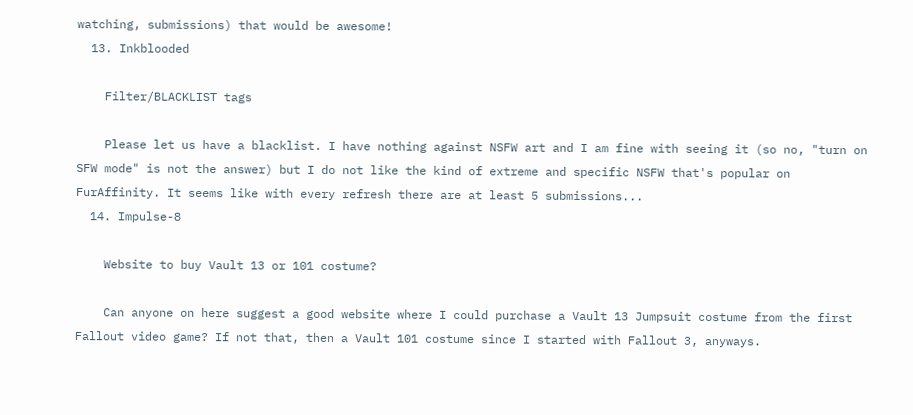watching, submissions) that would be awesome!
  13. Inkblooded

    Filter/BLACKLIST tags

    Please let us have a blacklist. I have nothing against NSFW art and I am fine with seeing it (so no, "turn on SFW mode" is not the answer) but I do not like the kind of extreme and specific NSFW that's popular on FurAffinity. It seems like with every refresh there are at least 5 submissions...
  14. Impulse-8

    Website to buy Vault 13 or 101 costume?

    Can anyone on here suggest a good website where I could purchase a Vault 13 Jumpsuit costume from the first Fallout video game? If not that, then a Vault 101 costume since I started with Fallout 3, anyways.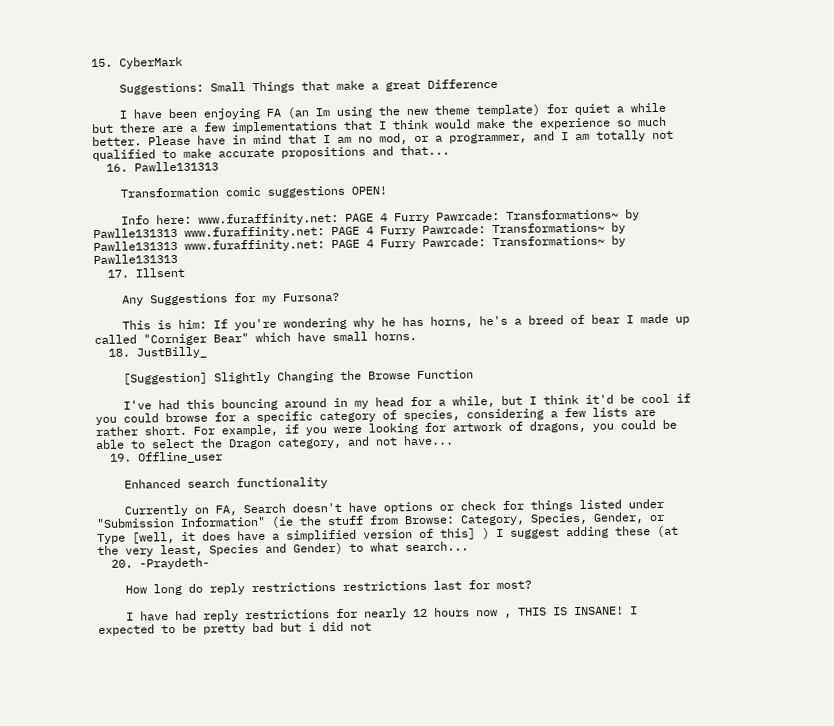15. CyberMark

    Suggestions: Small Things that make a great Difference

    I have been enjoying FA (an Im using the new theme template) for quiet a while but there are a few implementations that I think would make the experience so much better. Please have in mind that I am no mod, or a programmer, and I am totally not qualified to make accurate propositions and that...
  16. Pawlle131313

    Transformation comic suggestions OPEN!

    Info here: www.furaffinity.net: PAGE 4 Furry Pawrcade: Transformations~ by Pawlle131313 www.furaffinity.net: PAGE 4 Furry Pawrcade: Transformations~ by Pawlle131313 www.furaffinity.net: PAGE 4 Furry Pawrcade: Transformations~ by Pawlle131313
  17. Illsent

    Any Suggestions for my Fursona?

    This is him: If you're wondering why he has horns, he's a breed of bear I made up called "Corniger Bear" which have small horns.
  18. JustBilly_

    [Suggestion] Slightly Changing the Browse Function

    I've had this bouncing around in my head for a while, but I think it'd be cool if you could browse for a specific category of species, considering a few lists are rather short. For example, if you were looking for artwork of dragons, you could be able to select the Dragon category, and not have...
  19. Offline_user

    Enhanced search functionality

    Currently on FA, Search doesn't have options or check for things listed under "Submission Information" (ie the stuff from Browse: Category, Species, Gender, or Type [well, it does have a simplified version of this] ) I suggest adding these (at the very least, Species and Gender) to what search...
  20. -Praydeth-

    How long do reply restrictions restrictions last for most?

    I have had reply restrictions for nearly 12 hours now , THIS IS INSANE! I expected to be pretty bad but i did not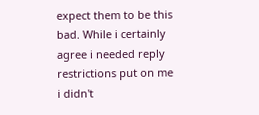expect them to be this bad. While i certainly agree i needed reply restrictions put on me i didn't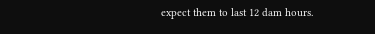expect them to last 12 dam hours.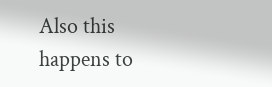Also this happens to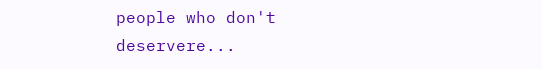people who don't deservere...